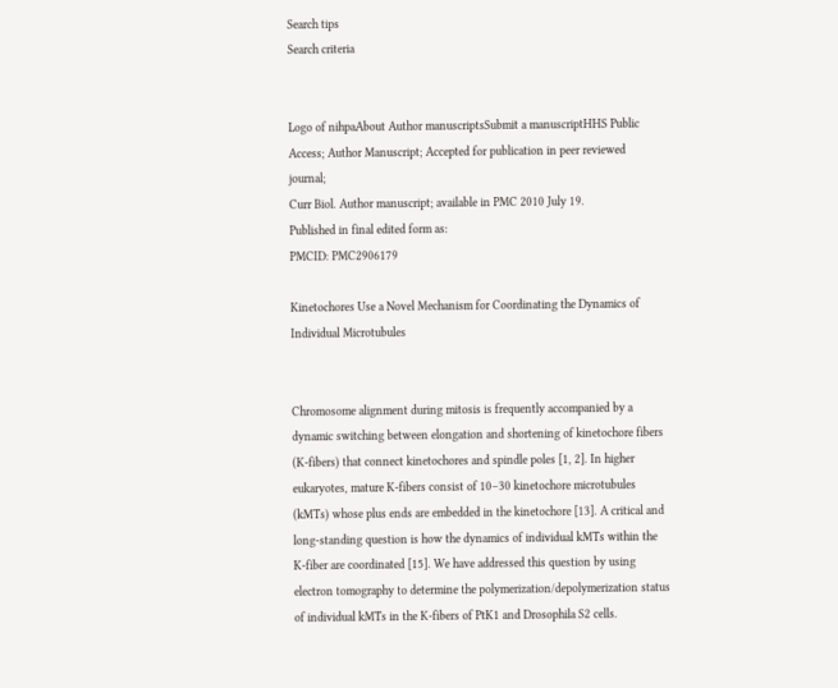Search tips
Search criteria


Logo of nihpaAbout Author manuscriptsSubmit a manuscriptHHS Public Access; Author Manuscript; Accepted for publication in peer reviewed journal;
Curr Biol. Author manuscript; available in PMC 2010 July 19.
Published in final edited form as:
PMCID: PMC2906179

Kinetochores Use a Novel Mechanism for Coordinating the Dynamics of Individual Microtubules


Chromosome alignment during mitosis is frequently accompanied by a dynamic switching between elongation and shortening of kinetochore fibers (K-fibers) that connect kinetochores and spindle poles [1, 2]. In higher eukaryotes, mature K-fibers consist of 10–30 kinetochore microtubules (kMTs) whose plus ends are embedded in the kinetochore [13]. A critical and long-standing question is how the dynamics of individual kMTs within the K-fiber are coordinated [15]. We have addressed this question by using electron tomography to determine the polymerization/depolymerization status of individual kMTs in the K-fibers of PtK1 and Drosophila S2 cells.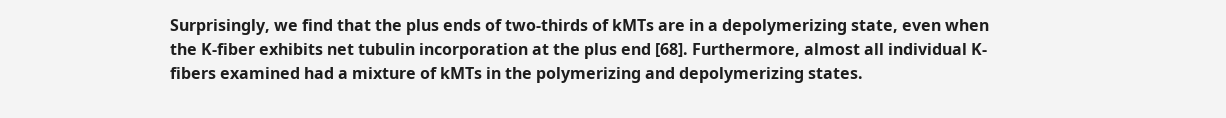Surprisingly, we find that the plus ends of two-thirds of kMTs are in a depolymerizing state, even when the K-fiber exhibits net tubulin incorporation at the plus end [68]. Furthermore, almost all individual K-fibers examined had a mixture of kMTs in the polymerizing and depolymerizing states.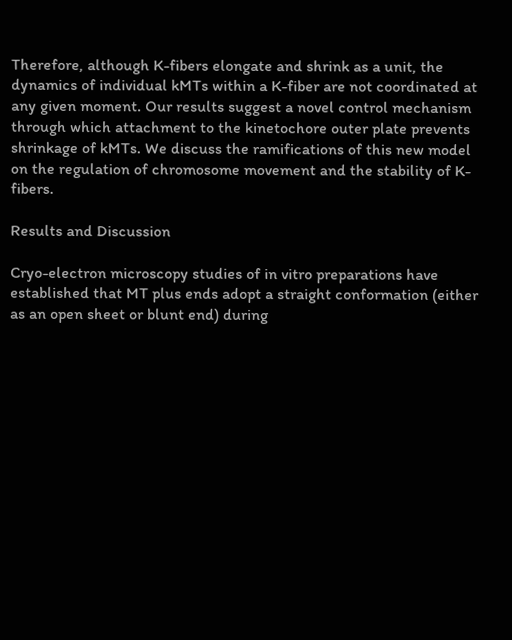Therefore, although K-fibers elongate and shrink as a unit, the dynamics of individual kMTs within a K-fiber are not coordinated at any given moment. Our results suggest a novel control mechanism through which attachment to the kinetochore outer plate prevents shrinkage of kMTs. We discuss the ramifications of this new model on the regulation of chromosome movement and the stability of K-fibers.

Results and Discussion

Cryo-electron microscopy studies of in vitro preparations have established that MT plus ends adopt a straight conformation (either as an open sheet or blunt end) during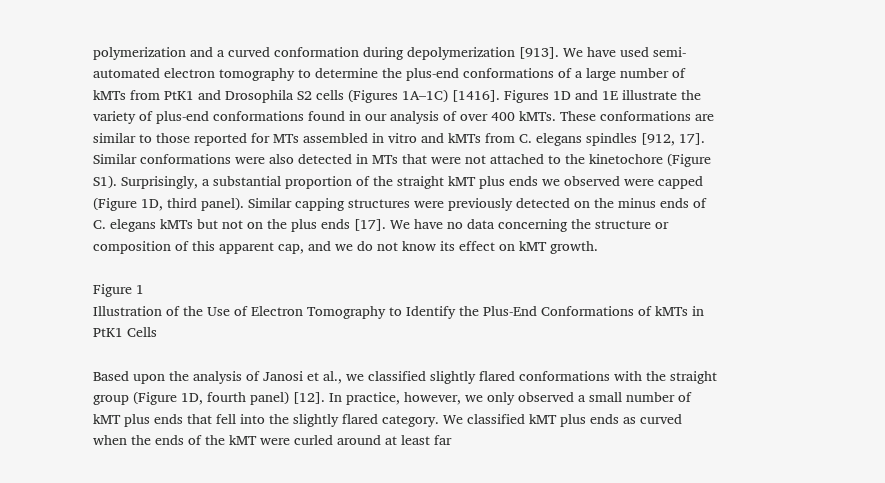polymerization and a curved conformation during depolymerization [913]. We have used semi-automated electron tomography to determine the plus-end conformations of a large number of kMTs from PtK1 and Drosophila S2 cells (Figures 1A–1C) [1416]. Figures 1D and 1E illustrate the variety of plus-end conformations found in our analysis of over 400 kMTs. These conformations are similar to those reported for MTs assembled in vitro and kMTs from C. elegans spindles [912, 17]. Similar conformations were also detected in MTs that were not attached to the kinetochore (Figure S1). Surprisingly, a substantial proportion of the straight kMT plus ends we observed were capped (Figure 1D, third panel). Similar capping structures were previously detected on the minus ends of C. elegans kMTs but not on the plus ends [17]. We have no data concerning the structure or composition of this apparent cap, and we do not know its effect on kMT growth.

Figure 1
Illustration of the Use of Electron Tomography to Identify the Plus-End Conformations of kMTs in PtK1 Cells

Based upon the analysis of Janosi et al., we classified slightly flared conformations with the straight group (Figure 1D, fourth panel) [12]. In practice, however, we only observed a small number of kMT plus ends that fell into the slightly flared category. We classified kMT plus ends as curved when the ends of the kMT were curled around at least far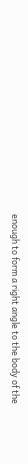enough to form a right angle to the body of the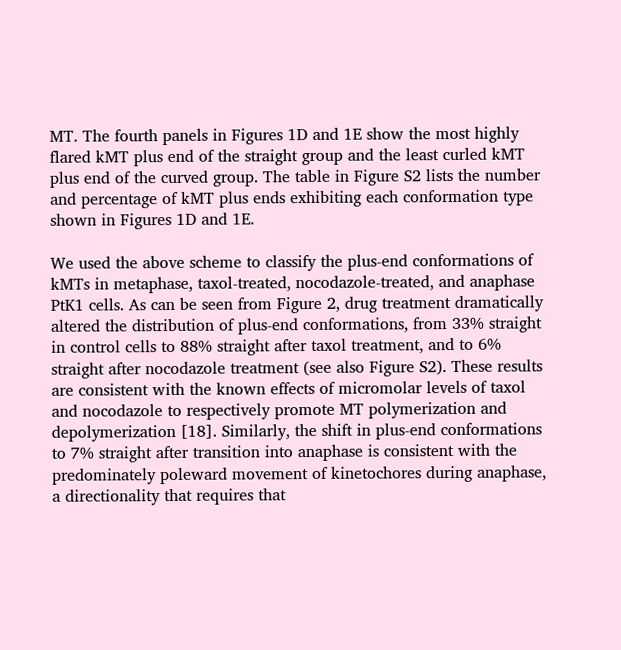MT. The fourth panels in Figures 1D and 1E show the most highly flared kMT plus end of the straight group and the least curled kMT plus end of the curved group. The table in Figure S2 lists the number and percentage of kMT plus ends exhibiting each conformation type shown in Figures 1D and 1E.

We used the above scheme to classify the plus-end conformations of kMTs in metaphase, taxol-treated, nocodazole-treated, and anaphase PtK1 cells. As can be seen from Figure 2, drug treatment dramatically altered the distribution of plus-end conformations, from 33% straight in control cells to 88% straight after taxol treatment, and to 6% straight after nocodazole treatment (see also Figure S2). These results are consistent with the known effects of micromolar levels of taxol and nocodazole to respectively promote MT polymerization and depolymerization [18]. Similarly, the shift in plus-end conformations to 7% straight after transition into anaphase is consistent with the predominately poleward movement of kinetochores during anaphase, a directionality that requires that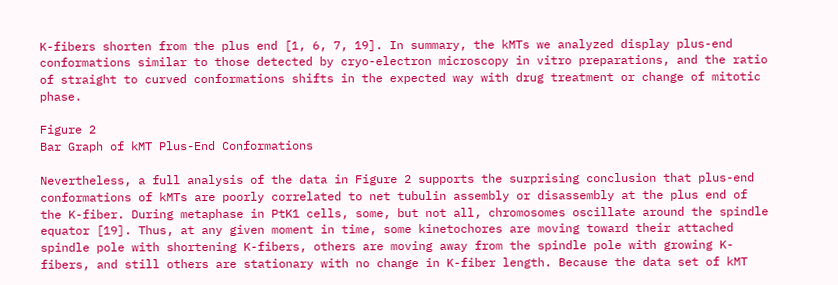K-fibers shorten from the plus end [1, 6, 7, 19]. In summary, the kMTs we analyzed display plus-end conformations similar to those detected by cryo-electron microscopy in vitro preparations, and the ratio of straight to curved conformations shifts in the expected way with drug treatment or change of mitotic phase.

Figure 2
Bar Graph of kMT Plus-End Conformations

Nevertheless, a full analysis of the data in Figure 2 supports the surprising conclusion that plus-end conformations of kMTs are poorly correlated to net tubulin assembly or disassembly at the plus end of the K-fiber. During metaphase in PtK1 cells, some, but not all, chromosomes oscillate around the spindle equator [19]. Thus, at any given moment in time, some kinetochores are moving toward their attached spindle pole with shortening K-fibers, others are moving away from the spindle pole with growing K-fibers, and still others are stationary with no change in K-fiber length. Because the data set of kMT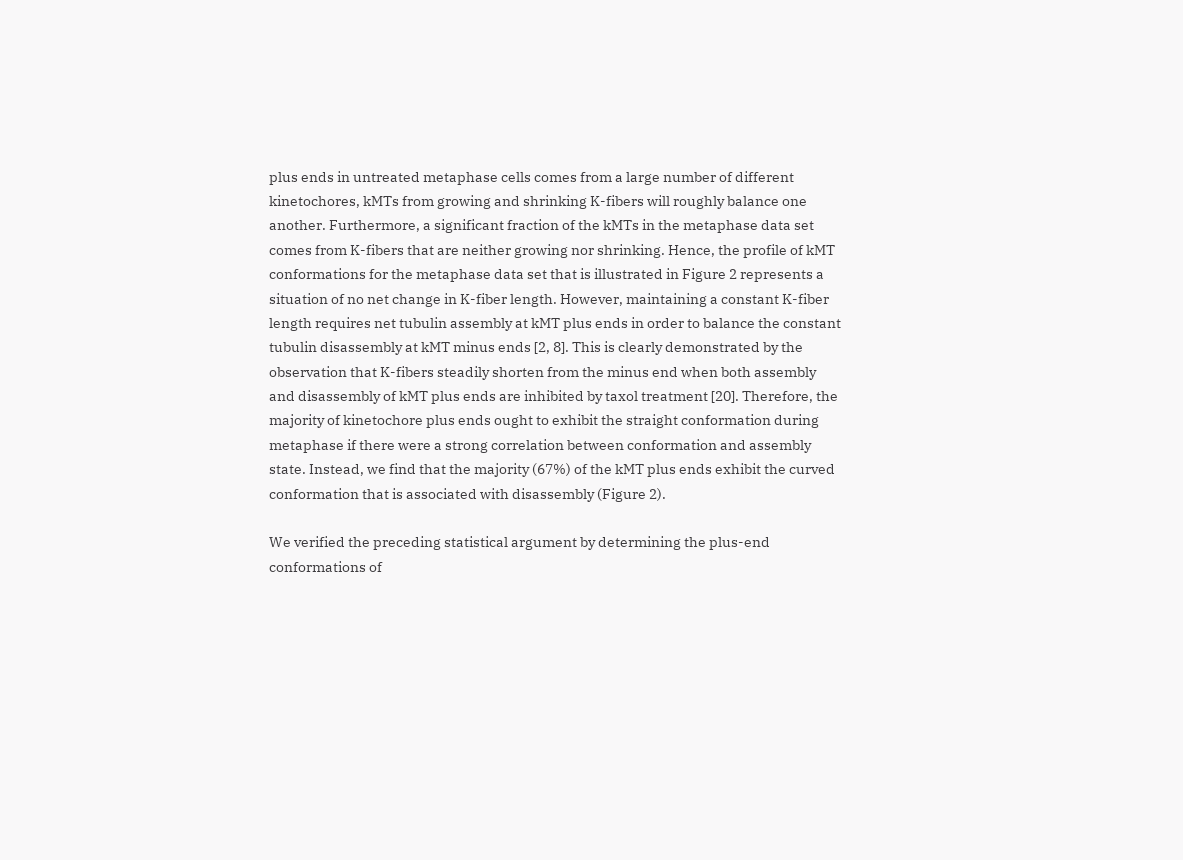plus ends in untreated metaphase cells comes from a large number of different kinetochores, kMTs from growing and shrinking K-fibers will roughly balance one another. Furthermore, a significant fraction of the kMTs in the metaphase data set comes from K-fibers that are neither growing nor shrinking. Hence, the profile of kMT conformations for the metaphase data set that is illustrated in Figure 2 represents a situation of no net change in K-fiber length. However, maintaining a constant K-fiber length requires net tubulin assembly at kMT plus ends in order to balance the constant tubulin disassembly at kMT minus ends [2, 8]. This is clearly demonstrated by the observation that K-fibers steadily shorten from the minus end when both assembly and disassembly of kMT plus ends are inhibited by taxol treatment [20]. Therefore, the majority of kinetochore plus ends ought to exhibit the straight conformation during metaphase if there were a strong correlation between conformation and assembly state. Instead, we find that the majority (67%) of the kMT plus ends exhibit the curved conformation that is associated with disassembly (Figure 2).

We verified the preceding statistical argument by determining the plus-end conformations of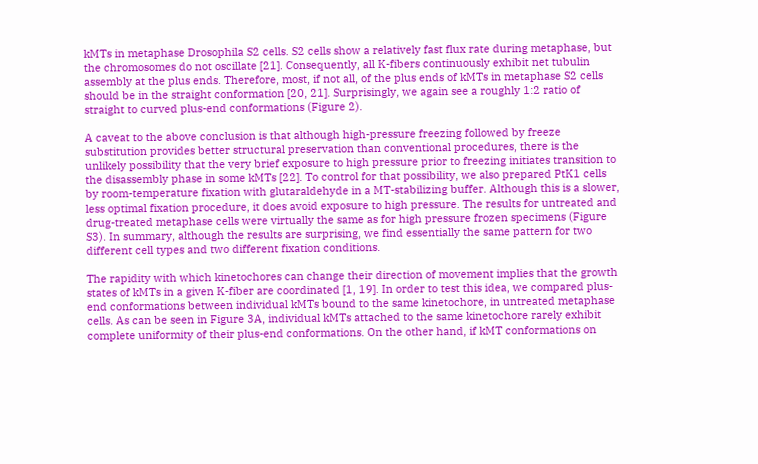kMTs in metaphase Drosophila S2 cells. S2 cells show a relatively fast flux rate during metaphase, but the chromosomes do not oscillate [21]. Consequently, all K-fibers continuously exhibit net tubulin assembly at the plus ends. Therefore, most, if not all, of the plus ends of kMTs in metaphase S2 cells should be in the straight conformation [20, 21]. Surprisingly, we again see a roughly 1:2 ratio of straight to curved plus-end conformations (Figure 2).

A caveat to the above conclusion is that although high-pressure freezing followed by freeze substitution provides better structural preservation than conventional procedures, there is the unlikely possibility that the very brief exposure to high pressure prior to freezing initiates transition to the disassembly phase in some kMTs [22]. To control for that possibility, we also prepared PtK1 cells by room-temperature fixation with glutaraldehyde in a MT-stabilizing buffer. Although this is a slower, less optimal fixation procedure, it does avoid exposure to high pressure. The results for untreated and drug-treated metaphase cells were virtually the same as for high pressure frozen specimens (Figure S3). In summary, although the results are surprising, we find essentially the same pattern for two different cell types and two different fixation conditions.

The rapidity with which kinetochores can change their direction of movement implies that the growth states of kMTs in a given K-fiber are coordinated [1, 19]. In order to test this idea, we compared plus-end conformations between individual kMTs bound to the same kinetochore, in untreated metaphase cells. As can be seen in Figure 3A, individual kMTs attached to the same kinetochore rarely exhibit complete uniformity of their plus-end conformations. On the other hand, if kMT conformations on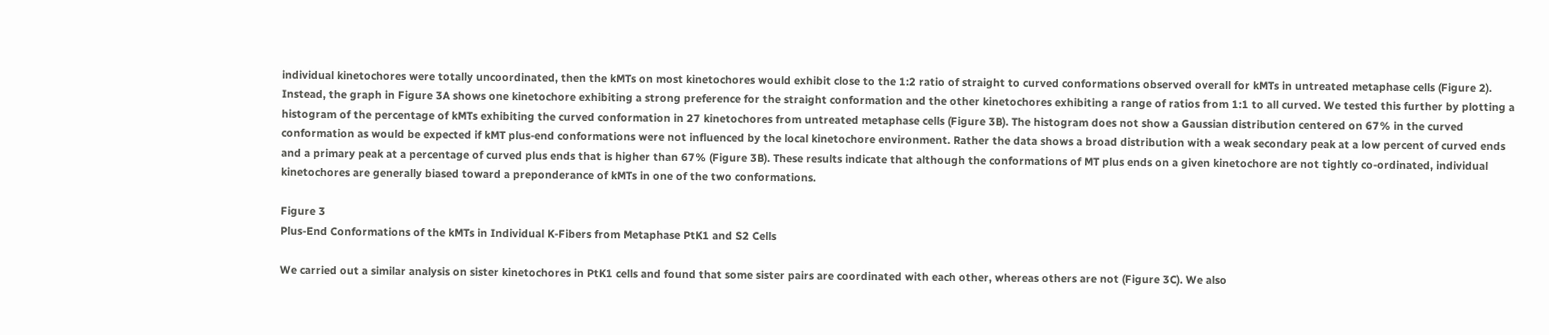individual kinetochores were totally uncoordinated, then the kMTs on most kinetochores would exhibit close to the 1:2 ratio of straight to curved conformations observed overall for kMTs in untreated metaphase cells (Figure 2). Instead, the graph in Figure 3A shows one kinetochore exhibiting a strong preference for the straight conformation and the other kinetochores exhibiting a range of ratios from 1:1 to all curved. We tested this further by plotting a histogram of the percentage of kMTs exhibiting the curved conformation in 27 kinetochores from untreated metaphase cells (Figure 3B). The histogram does not show a Gaussian distribution centered on 67% in the curved conformation as would be expected if kMT plus-end conformations were not influenced by the local kinetochore environment. Rather the data shows a broad distribution with a weak secondary peak at a low percent of curved ends and a primary peak at a percentage of curved plus ends that is higher than 67% (Figure 3B). These results indicate that although the conformations of MT plus ends on a given kinetochore are not tightly co-ordinated, individual kinetochores are generally biased toward a preponderance of kMTs in one of the two conformations.

Figure 3
Plus-End Conformations of the kMTs in Individual K-Fibers from Metaphase PtK1 and S2 Cells

We carried out a similar analysis on sister kinetochores in PtK1 cells and found that some sister pairs are coordinated with each other, whereas others are not (Figure 3C). We also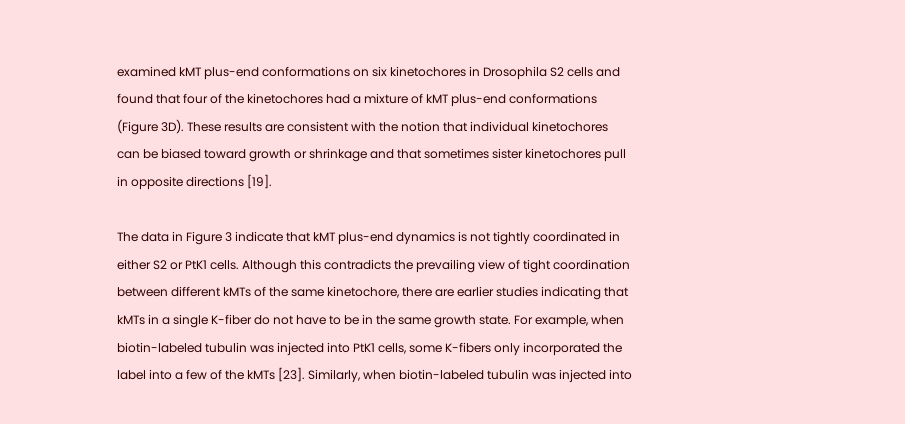examined kMT plus-end conformations on six kinetochores in Drosophila S2 cells and found that four of the kinetochores had a mixture of kMT plus-end conformations (Figure 3D). These results are consistent with the notion that individual kinetochores can be biased toward growth or shrinkage and that sometimes sister kinetochores pull in opposite directions [19].

The data in Figure 3 indicate that kMT plus-end dynamics is not tightly coordinated in either S2 or PtK1 cells. Although this contradicts the prevailing view of tight coordination between different kMTs of the same kinetochore, there are earlier studies indicating that kMTs in a single K-fiber do not have to be in the same growth state. For example, when biotin-labeled tubulin was injected into PtK1 cells, some K-fibers only incorporated the label into a few of the kMTs [23]. Similarly, when biotin-labeled tubulin was injected into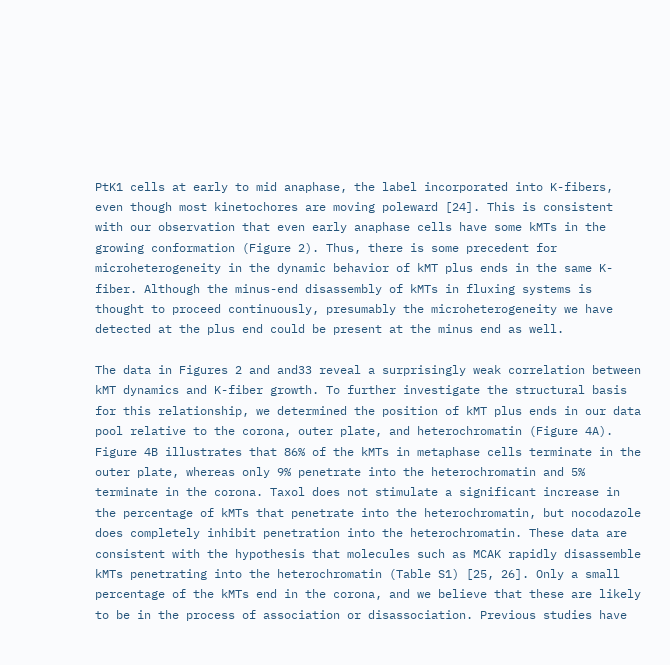PtK1 cells at early to mid anaphase, the label incorporated into K-fibers, even though most kinetochores are moving poleward [24]. This is consistent with our observation that even early anaphase cells have some kMTs in the growing conformation (Figure 2). Thus, there is some precedent for microheterogeneity in the dynamic behavior of kMT plus ends in the same K-fiber. Although the minus-end disassembly of kMTs in fluxing systems is thought to proceed continuously, presumably the microheterogeneity we have detected at the plus end could be present at the minus end as well.

The data in Figures 2 and and33 reveal a surprisingly weak correlation between kMT dynamics and K-fiber growth. To further investigate the structural basis for this relationship, we determined the position of kMT plus ends in our data pool relative to the corona, outer plate, and heterochromatin (Figure 4A). Figure 4B illustrates that 86% of the kMTs in metaphase cells terminate in the outer plate, whereas only 9% penetrate into the heterochromatin and 5% terminate in the corona. Taxol does not stimulate a significant increase in the percentage of kMTs that penetrate into the heterochromatin, but nocodazole does completely inhibit penetration into the heterochromatin. These data are consistent with the hypothesis that molecules such as MCAK rapidly disassemble kMTs penetrating into the heterochromatin (Table S1) [25, 26]. Only a small percentage of the kMTs end in the corona, and we believe that these are likely to be in the process of association or disassociation. Previous studies have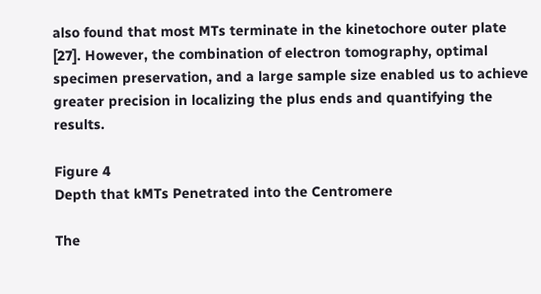also found that most MTs terminate in the kinetochore outer plate [27]. However, the combination of electron tomography, optimal specimen preservation, and a large sample size enabled us to achieve greater precision in localizing the plus ends and quantifying the results.

Figure 4
Depth that kMTs Penetrated into the Centromere

The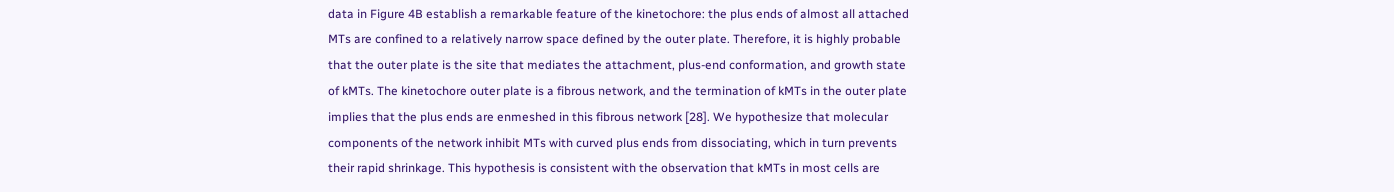data in Figure 4B establish a remarkable feature of the kinetochore: the plus ends of almost all attached MTs are confined to a relatively narrow space defined by the outer plate. Therefore, it is highly probable that the outer plate is the site that mediates the attachment, plus-end conformation, and growth state of kMTs. The kinetochore outer plate is a fibrous network, and the termination of kMTs in the outer plate implies that the plus ends are enmeshed in this fibrous network [28]. We hypothesize that molecular components of the network inhibit MTs with curved plus ends from dissociating, which in turn prevents their rapid shrinkage. This hypothesis is consistent with the observation that kMTs in most cells are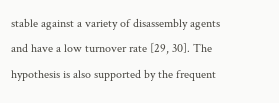stable against a variety of disassembly agents and have a low turnover rate [29, 30]. The hypothesis is also supported by the frequent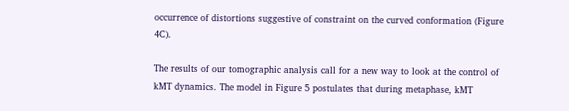occurrence of distortions suggestive of constraint on the curved conformation (Figure 4C).

The results of our tomographic analysis call for a new way to look at the control of kMT dynamics. The model in Figure 5 postulates that during metaphase, kMT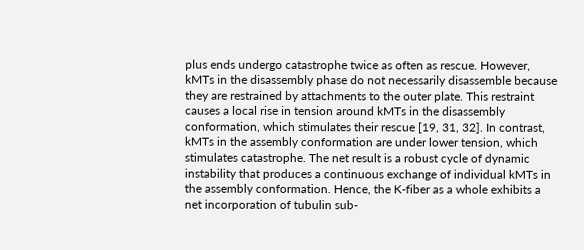plus ends undergo catastrophe twice as often as rescue. However, kMTs in the disassembly phase do not necessarily disassemble because they are restrained by attachments to the outer plate. This restraint causes a local rise in tension around kMTs in the disassembly conformation, which stimulates their rescue [19, 31, 32]. In contrast, kMTs in the assembly conformation are under lower tension, which stimulates catastrophe. The net result is a robust cycle of dynamic instability that produces a continuous exchange of individual kMTs in the assembly conformation. Hence, the K-fiber as a whole exhibits a net incorporation of tubulin sub-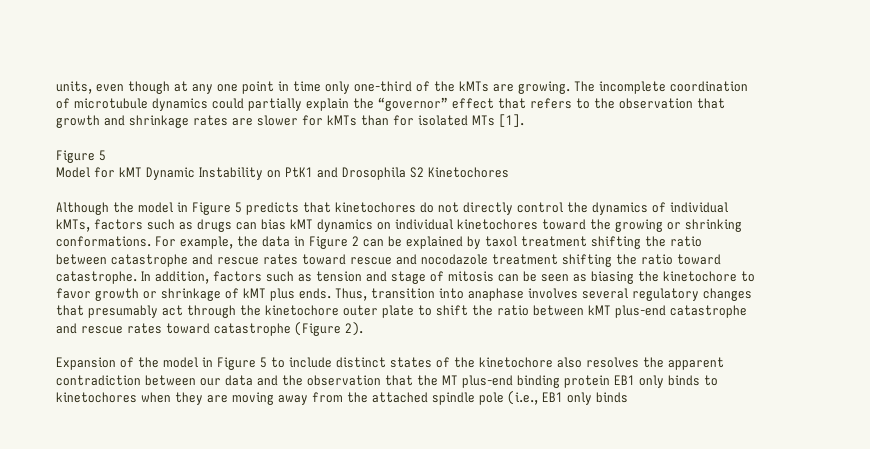units, even though at any one point in time only one-third of the kMTs are growing. The incomplete coordination of microtubule dynamics could partially explain the “governor” effect that refers to the observation that growth and shrinkage rates are slower for kMTs than for isolated MTs [1].

Figure 5
Model for kMT Dynamic Instability on PtK1 and Drosophila S2 Kinetochores

Although the model in Figure 5 predicts that kinetochores do not directly control the dynamics of individual kMTs, factors such as drugs can bias kMT dynamics on individual kinetochores toward the growing or shrinking conformations. For example, the data in Figure 2 can be explained by taxol treatment shifting the ratio between catastrophe and rescue rates toward rescue and nocodazole treatment shifting the ratio toward catastrophe. In addition, factors such as tension and stage of mitosis can be seen as biasing the kinetochore to favor growth or shrinkage of kMT plus ends. Thus, transition into anaphase involves several regulatory changes that presumably act through the kinetochore outer plate to shift the ratio between kMT plus-end catastrophe and rescue rates toward catastrophe (Figure 2).

Expansion of the model in Figure 5 to include distinct states of the kinetochore also resolves the apparent contradiction between our data and the observation that the MT plus-end binding protein EB1 only binds to kinetochores when they are moving away from the attached spindle pole (i.e., EB1 only binds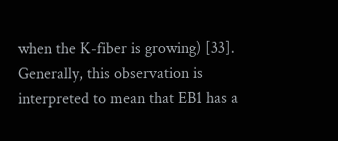when the K-fiber is growing) [33]. Generally, this observation is interpreted to mean that EB1 has a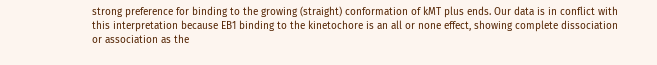strong preference for binding to the growing (straight) conformation of kMT plus ends. Our data is in conflict with this interpretation because EB1 binding to the kinetochore is an all or none effect, showing complete dissociation or association as the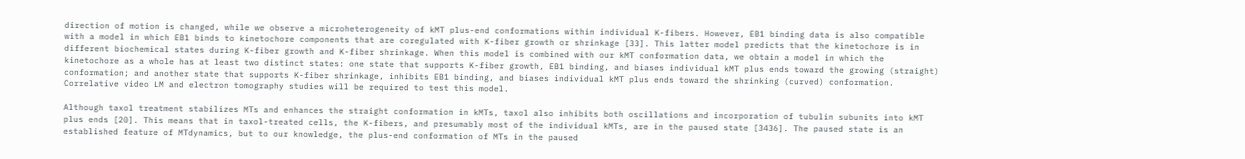direction of motion is changed, while we observe a microheterogeneity of kMT plus-end conformations within individual K-fibers. However, EB1 binding data is also compatible with a model in which EB1 binds to kinetochore components that are coregulated with K-fiber growth or shrinkage [33]. This latter model predicts that the kinetochore is in different biochemical states during K-fiber growth and K-fiber shrinkage. When this model is combined with our kMT conformation data, we obtain a model in which the kinetochore as a whole has at least two distinct states: one state that supports K-fiber growth, EB1 binding, and biases individual kMT plus ends toward the growing (straight) conformation; and another state that supports K-fiber shrinkage, inhibits EB1 binding, and biases individual kMT plus ends toward the shrinking (curved) conformation. Correlative video LM and electron tomography studies will be required to test this model.

Although taxol treatment stabilizes MTs and enhances the straight conformation in kMTs, taxol also inhibits both oscillations and incorporation of tubulin subunits into kMT plus ends [20]. This means that in taxol-treated cells, the K-fibers, and presumably most of the individual kMTs, are in the paused state [3436]. The paused state is an established feature of MTdynamics, but to our knowledge, the plus-end conformation of MTs in the paused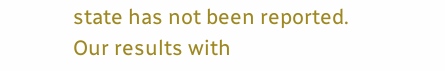state has not been reported. Our results with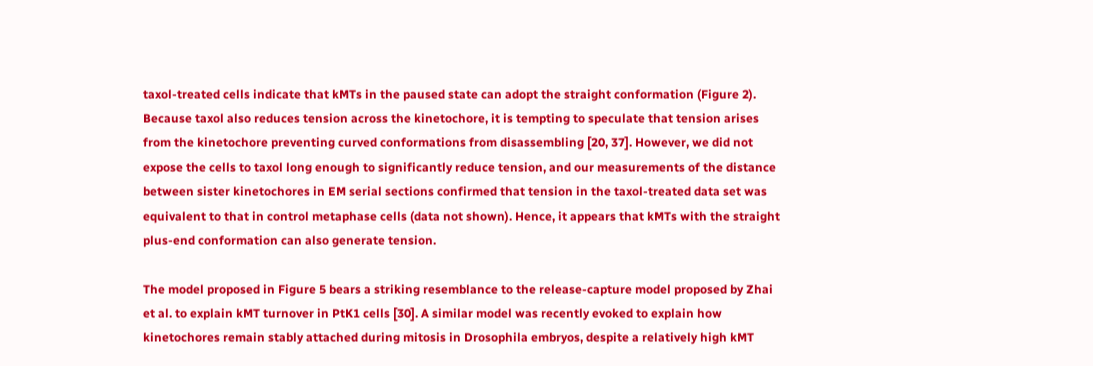taxol-treated cells indicate that kMTs in the paused state can adopt the straight conformation (Figure 2). Because taxol also reduces tension across the kinetochore, it is tempting to speculate that tension arises from the kinetochore preventing curved conformations from disassembling [20, 37]. However, we did not expose the cells to taxol long enough to significantly reduce tension, and our measurements of the distance between sister kinetochores in EM serial sections confirmed that tension in the taxol-treated data set was equivalent to that in control metaphase cells (data not shown). Hence, it appears that kMTs with the straight plus-end conformation can also generate tension.

The model proposed in Figure 5 bears a striking resemblance to the release-capture model proposed by Zhai et al. to explain kMT turnover in PtK1 cells [30]. A similar model was recently evoked to explain how kinetochores remain stably attached during mitosis in Drosophila embryos, despite a relatively high kMT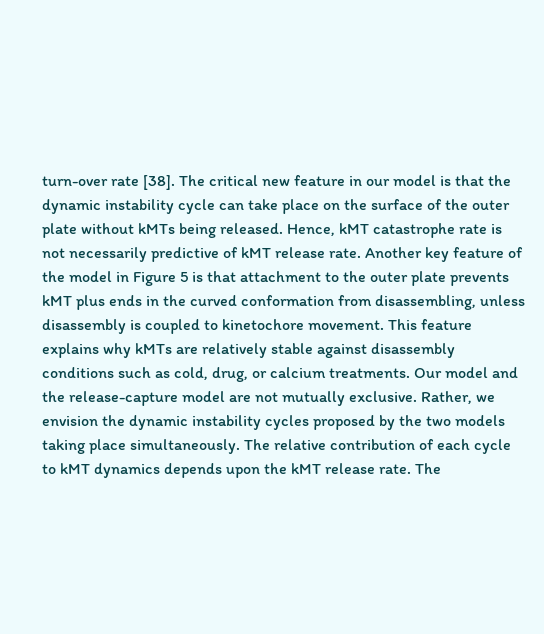turn-over rate [38]. The critical new feature in our model is that the dynamic instability cycle can take place on the surface of the outer plate without kMTs being released. Hence, kMT catastrophe rate is not necessarily predictive of kMT release rate. Another key feature of the model in Figure 5 is that attachment to the outer plate prevents kMT plus ends in the curved conformation from disassembling, unless disassembly is coupled to kinetochore movement. This feature explains why kMTs are relatively stable against disassembly conditions such as cold, drug, or calcium treatments. Our model and the release-capture model are not mutually exclusive. Rather, we envision the dynamic instability cycles proposed by the two models taking place simultaneously. The relative contribution of each cycle to kMT dynamics depends upon the kMT release rate. The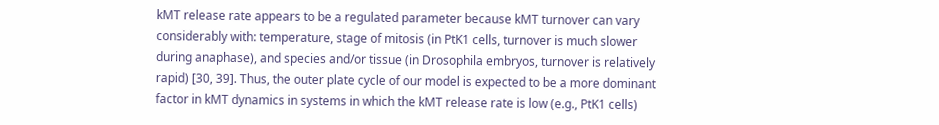kMT release rate appears to be a regulated parameter because kMT turnover can vary considerably with: temperature, stage of mitosis (in PtK1 cells, turnover is much slower during anaphase), and species and/or tissue (in Drosophila embryos, turnover is relatively rapid) [30, 39]. Thus, the outer plate cycle of our model is expected to be a more dominant factor in kMT dynamics in systems in which the kMT release rate is low (e.g., PtK1 cells)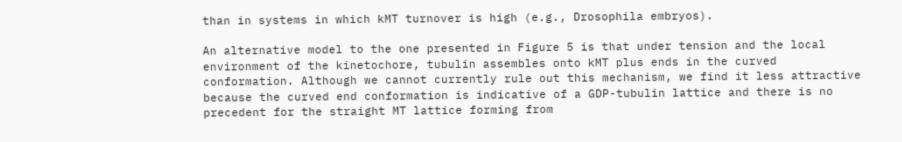than in systems in which kMT turnover is high (e.g., Drosophila embryos).

An alternative model to the one presented in Figure 5 is that under tension and the local environment of the kinetochore, tubulin assembles onto kMT plus ends in the curved conformation. Although we cannot currently rule out this mechanism, we find it less attractive because the curved end conformation is indicative of a GDP-tubulin lattice and there is no precedent for the straight MT lattice forming from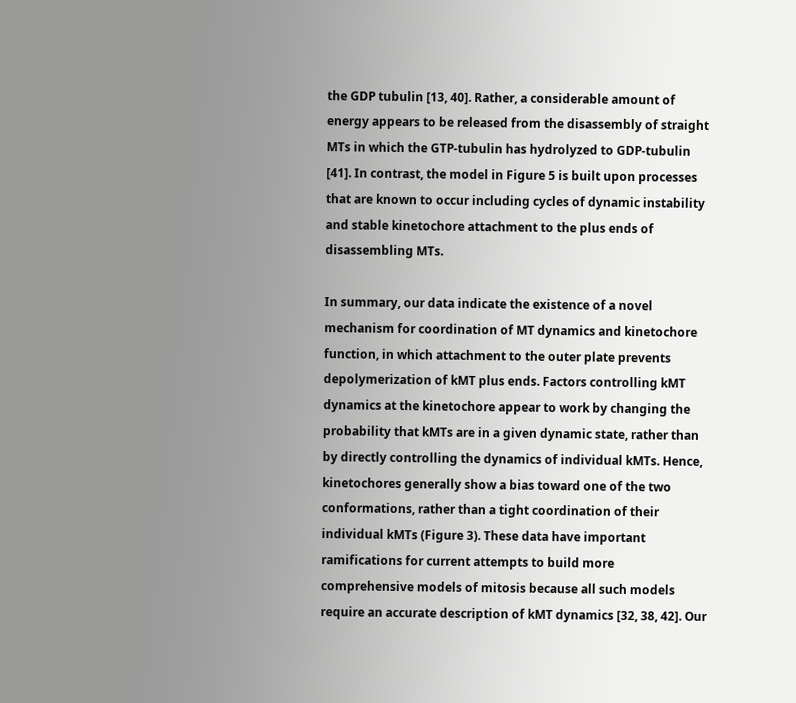the GDP tubulin [13, 40]. Rather, a considerable amount of energy appears to be released from the disassembly of straight MTs in which the GTP-tubulin has hydrolyzed to GDP-tubulin [41]. In contrast, the model in Figure 5 is built upon processes that are known to occur including cycles of dynamic instability and stable kinetochore attachment to the plus ends of disassembling MTs.

In summary, our data indicate the existence of a novel mechanism for coordination of MT dynamics and kinetochore function, in which attachment to the outer plate prevents depolymerization of kMT plus ends. Factors controlling kMT dynamics at the kinetochore appear to work by changing the probability that kMTs are in a given dynamic state, rather than by directly controlling the dynamics of individual kMTs. Hence, kinetochores generally show a bias toward one of the two conformations, rather than a tight coordination of their individual kMTs (Figure 3). These data have important ramifications for current attempts to build more comprehensive models of mitosis because all such models require an accurate description of kMT dynamics [32, 38, 42]. Our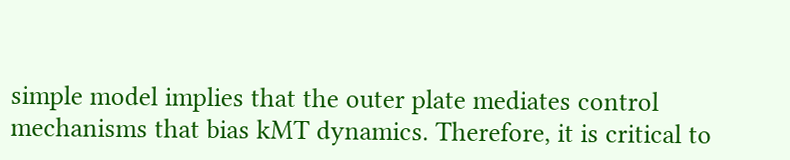simple model implies that the outer plate mediates control mechanisms that bias kMT dynamics. Therefore, it is critical to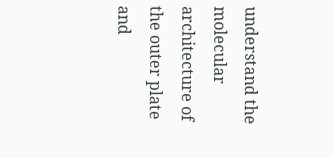understand the molecular architecture of the outer plate and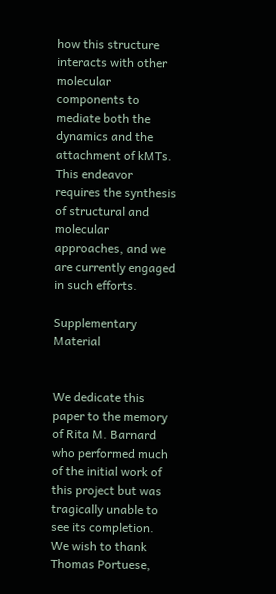how this structure interacts with other molecular components to mediate both the dynamics and the attachment of kMTs. This endeavor requires the synthesis of structural and molecular approaches, and we are currently engaged in such efforts.

Supplementary Material


We dedicate this paper to the memory of Rita M. Barnard who performed much of the initial work of this project but was tragically unable to see its completion. We wish to thank Thomas Portuese,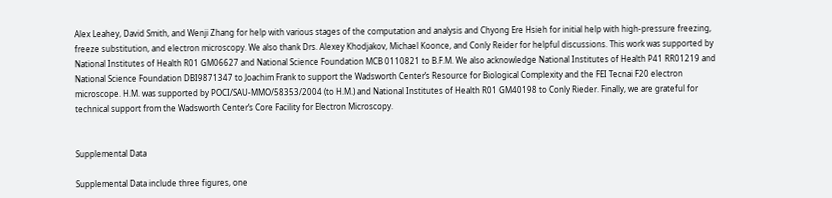Alex Leahey, David Smith, and Wenji Zhang for help with various stages of the computation and analysis and Chyong Ere Hsieh for initial help with high-pressure freezing, freeze substitution, and electron microscopy. We also thank Drs. Alexey Khodjakov, Michael Koonce, and Conly Reider for helpful discussions. This work was supported by National Institutes of Health R01 GM06627 and National Science Foundation MCB 0110821 to B.F.M. We also acknowledge National Institutes of Health P41 RR01219 and National Science Foundation DBI9871347 to Joachim Frank to support the Wadsworth Center’s Resource for Biological Complexity and the FEI Tecnai F20 electron microscope. H.M. was supported by POCI/SAU-MMO/58353/2004 (to H.M.) and National Institutes of Health R01 GM40198 to Conly Rieder. Finally, we are grateful for technical support from the Wadsworth Center’s Core Facility for Electron Microscopy.


Supplemental Data

Supplemental Data include three figures, one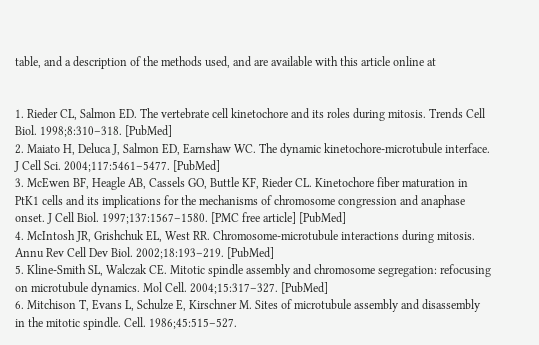table, and a description of the methods used, and are available with this article online at


1. Rieder CL, Salmon ED. The vertebrate cell kinetochore and its roles during mitosis. Trends Cell Biol. 1998;8:310–318. [PubMed]
2. Maiato H, Deluca J, Salmon ED, Earnshaw WC. The dynamic kinetochore-microtubule interface. J Cell Sci. 2004;117:5461–5477. [PubMed]
3. McEwen BF, Heagle AB, Cassels GO, Buttle KF, Rieder CL. Kinetochore fiber maturation in PtK1 cells and its implications for the mechanisms of chromosome congression and anaphase onset. J Cell Biol. 1997;137:1567–1580. [PMC free article] [PubMed]
4. McIntosh JR, Grishchuk EL, West RR. Chromosome-microtubule interactions during mitosis. Annu Rev Cell Dev Biol. 2002;18:193–219. [PubMed]
5. Kline-Smith SL, Walczak CE. Mitotic spindle assembly and chromosome segregation: refocusing on microtubule dynamics. Mol Cell. 2004;15:317–327. [PubMed]
6. Mitchison T, Evans L, Schulze E, Kirschner M. Sites of microtubule assembly and disassembly in the mitotic spindle. Cell. 1986;45:515–527.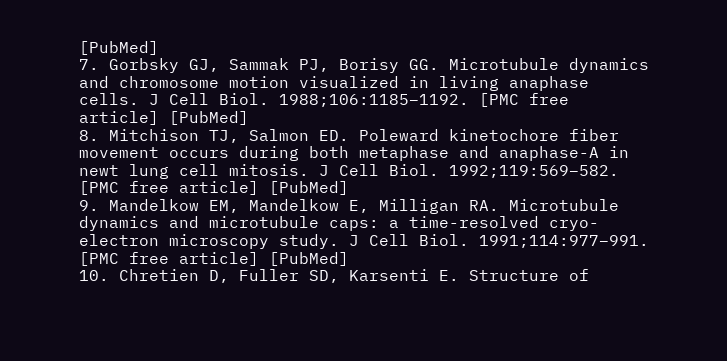[PubMed]
7. Gorbsky GJ, Sammak PJ, Borisy GG. Microtubule dynamics and chromosome motion visualized in living anaphase cells. J Cell Biol. 1988;106:1185–1192. [PMC free article] [PubMed]
8. Mitchison TJ, Salmon ED. Poleward kinetochore fiber movement occurs during both metaphase and anaphase-A in newt lung cell mitosis. J Cell Biol. 1992;119:569–582. [PMC free article] [PubMed]
9. Mandelkow EM, Mandelkow E, Milligan RA. Microtubule dynamics and microtubule caps: a time-resolved cryo-electron microscopy study. J Cell Biol. 1991;114:977–991. [PMC free article] [PubMed]
10. Chretien D, Fuller SD, Karsenti E. Structure of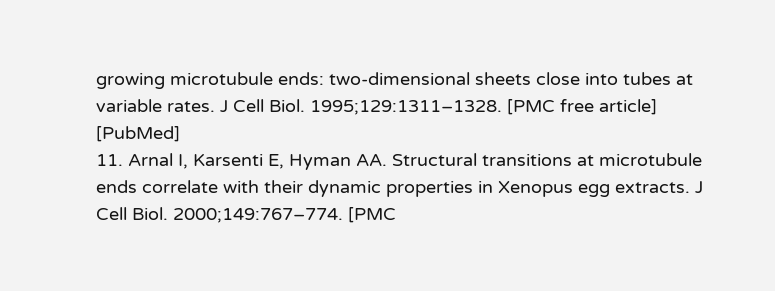growing microtubule ends: two-dimensional sheets close into tubes at variable rates. J Cell Biol. 1995;129:1311–1328. [PMC free article] [PubMed]
11. Arnal I, Karsenti E, Hyman AA. Structural transitions at microtubule ends correlate with their dynamic properties in Xenopus egg extracts. J Cell Biol. 2000;149:767–774. [PMC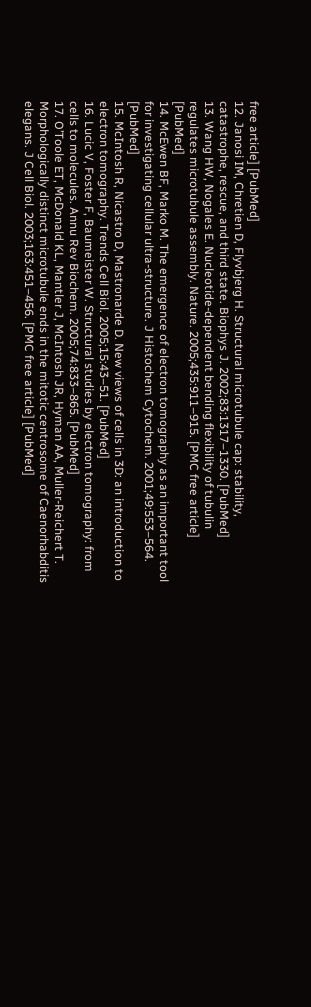free article] [PubMed]
12. Janosi IM, Chretien D, Flyvbjerg H. Structural microtubule cap: stability, catastrophe, rescue, and third state. Biophys J. 2002;83:1317–1330. [PubMed]
13. Wang HW, Nogales E. Nucleotide-dependent bending flexibility of tubulin regulates microtubule assembly. Nature. 2005;435:911–915. [PMC free article] [PubMed]
14. McEwen BF, Marko M. The emergence of electron tomography as an important tool for investigating cellular ultra-structure. J Histochem Cytochem. 2001;49:553–564. [PubMed]
15. McIntosh R, Nicastro D, Mastronarde D. New views of cells in 3D: an introduction to electron tomography. Trends Cell Biol. 2005;15:43–51. [PubMed]
16. Lucic V, Foster F, Baumeister W. Structural studies by electron tomography: from cells to molecules. Annu Rev Biochem. 2005;74:833–865. [PubMed]
17. O’Toole ET, McDonald KL, Mantler J, McIntosh JR, Hyman AA, Muller-Reichert T. Morphologically distinct microtubule ends in the mitotic centrosome of Caenorhabditis elegans. J Cell Biol. 2003;163:451–456. [PMC free article] [PubMed]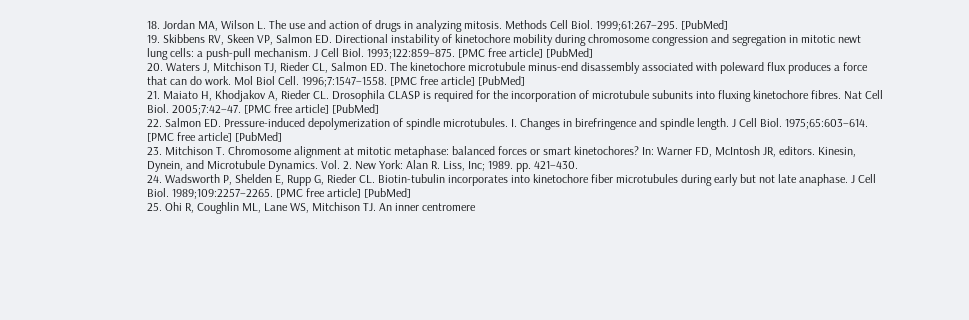18. Jordan MA, Wilson L. The use and action of drugs in analyzing mitosis. Methods Cell Biol. 1999;61:267–295. [PubMed]
19. Skibbens RV, Skeen VP, Salmon ED. Directional instability of kinetochore mobility during chromosome congression and segregation in mitotic newt lung cells: a push-pull mechanism. J Cell Biol. 1993;122:859–875. [PMC free article] [PubMed]
20. Waters J, Mitchison TJ, Rieder CL, Salmon ED. The kinetochore microtubule minus-end disassembly associated with poleward flux produces a force that can do work. Mol Biol Cell. 1996;7:1547–1558. [PMC free article] [PubMed]
21. Maiato H, Khodjakov A, Rieder CL. Drosophila CLASP is required for the incorporation of microtubule subunits into fluxing kinetochore fibres. Nat Cell Biol. 2005;7:42–47. [PMC free article] [PubMed]
22. Salmon ED. Pressure-induced depolymerization of spindle microtubules. I. Changes in birefringence and spindle length. J Cell Biol. 1975;65:603–614. [PMC free article] [PubMed]
23. Mitchison T. Chromosome alignment at mitotic metaphase: balanced forces or smart kinetochores? In: Warner FD, McIntosh JR, editors. Kinesin, Dynein, and Microtubule Dynamics. Vol. 2. New York: Alan R. Liss, Inc; 1989. pp. 421–430.
24. Wadsworth P, Shelden E, Rupp G, Rieder CL. Biotin-tubulin incorporates into kinetochore fiber microtubules during early but not late anaphase. J Cell Biol. 1989;109:2257–2265. [PMC free article] [PubMed]
25. Ohi R, Coughlin ML, Lane WS, Mitchison TJ. An inner centromere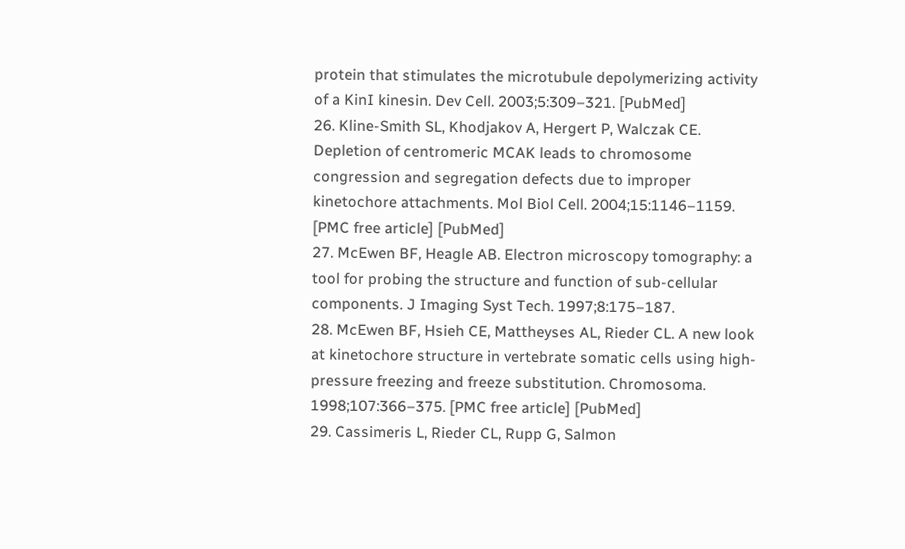protein that stimulates the microtubule depolymerizing activity of a KinI kinesin. Dev Cell. 2003;5:309–321. [PubMed]
26. Kline-Smith SL, Khodjakov A, Hergert P, Walczak CE. Depletion of centromeric MCAK leads to chromosome congression and segregation defects due to improper kinetochore attachments. Mol Biol Cell. 2004;15:1146–1159. [PMC free article] [PubMed]
27. McEwen BF, Heagle AB. Electron microscopy tomography: a tool for probing the structure and function of sub-cellular components. J Imaging Syst Tech. 1997;8:175–187.
28. McEwen BF, Hsieh CE, Mattheyses AL, Rieder CL. A new look at kinetochore structure in vertebrate somatic cells using high-pressure freezing and freeze substitution. Chromosoma. 1998;107:366–375. [PMC free article] [PubMed]
29. Cassimeris L, Rieder CL, Rupp G, Salmon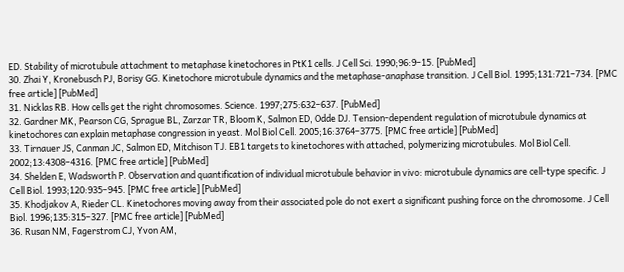ED. Stability of microtubule attachment to metaphase kinetochores in PtK1 cells. J Cell Sci. 1990;96:9–15. [PubMed]
30. Zhai Y, Kronebusch PJ, Borisy GG. Kinetochore microtubule dynamics and the metaphase-anaphase transition. J Cell Biol. 1995;131:721–734. [PMC free article] [PubMed]
31. Nicklas RB. How cells get the right chromosomes. Science. 1997;275:632–637. [PubMed]
32. Gardner MK, Pearson CG, Sprague BL, Zarzar TR, Bloom K, Salmon ED, Odde DJ. Tension-dependent regulation of microtubule dynamics at kinetochores can explain metaphase congression in yeast. Mol Biol Cell. 2005;16:3764–3775. [PMC free article] [PubMed]
33. Tirnauer JS, Canman JC, Salmon ED, Mitchison TJ. EB1 targets to kinetochores with attached, polymerizing microtubules. Mol Biol Cell. 2002;13:4308–4316. [PMC free article] [PubMed]
34. Shelden E, Wadsworth P. Observation and quantification of individual microtubule behavior in vivo: microtubule dynamics are cell-type specific. J Cell Biol. 1993;120:935–945. [PMC free article] [PubMed]
35. Khodjakov A, Rieder CL. Kinetochores moving away from their associated pole do not exert a significant pushing force on the chromosome. J Cell Biol. 1996;135:315–327. [PMC free article] [PubMed]
36. Rusan NM, Fagerstrom CJ, Yvon AM,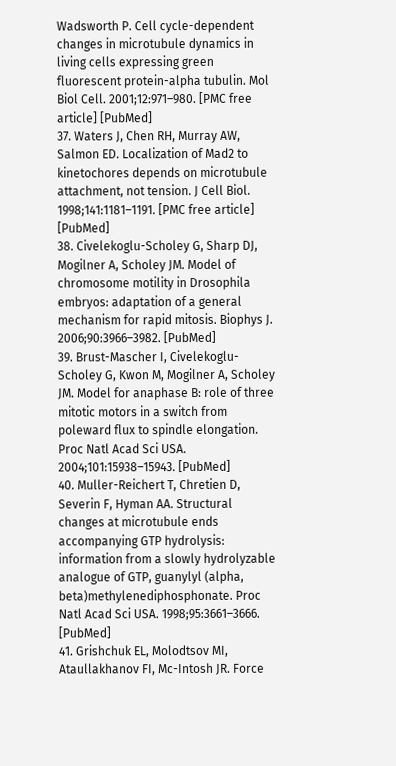Wadsworth P. Cell cycle-dependent changes in microtubule dynamics in living cells expressing green fluorescent protein-alpha tubulin. Mol Biol Cell. 2001;12:971–980. [PMC free article] [PubMed]
37. Waters J, Chen RH, Murray AW, Salmon ED. Localization of Mad2 to kinetochores depends on microtubule attachment, not tension. J Cell Biol. 1998;141:1181–1191. [PMC free article] [PubMed]
38. Civelekoglu-Scholey G, Sharp DJ, Mogilner A, Scholey JM. Model of chromosome motility in Drosophila embryos: adaptation of a general mechanism for rapid mitosis. Biophys J. 2006;90:3966–3982. [PubMed]
39. Brust-Mascher I, Civelekoglu-Scholey G, Kwon M, Mogilner A, Scholey JM. Model for anaphase B: role of three mitotic motors in a switch from poleward flux to spindle elongation. Proc Natl Acad Sci USA. 2004;101:15938–15943. [PubMed]
40. Muller-Reichert T, Chretien D, Severin F, Hyman AA. Structural changes at microtubule ends accompanying GTP hydrolysis: information from a slowly hydrolyzable analogue of GTP, guanylyl (alpha, beta)methylenediphosphonate. Proc Natl Acad Sci USA. 1998;95:3661–3666. [PubMed]
41. Grishchuk EL, Molodtsov MI, Ataullakhanov FI, Mc-Intosh JR. Force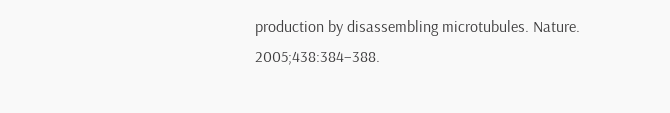production by disassembling microtubules. Nature. 2005;438:384–388.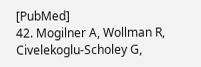[PubMed]
42. Mogilner A, Wollman R, Civelekoglu-Scholey G,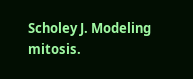Scholey J. Modeling mitosis.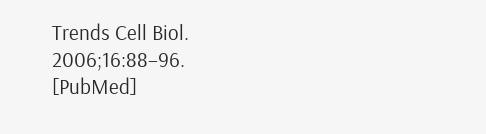Trends Cell Biol. 2006;16:88–96. [PubMed]